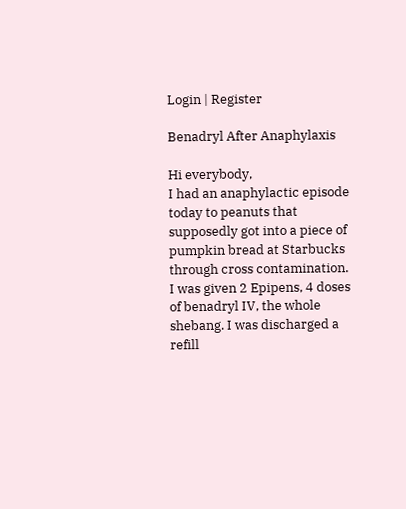Login | Register

Benadryl After Anaphylaxis

Hi everybody,
I had an anaphylactic episode today to peanuts that supposedly got into a piece of pumpkin bread at Starbucks through cross contamination. I was given 2 Epipens, 4 doses of benadryl IV, the whole shebang. I was discharged a refill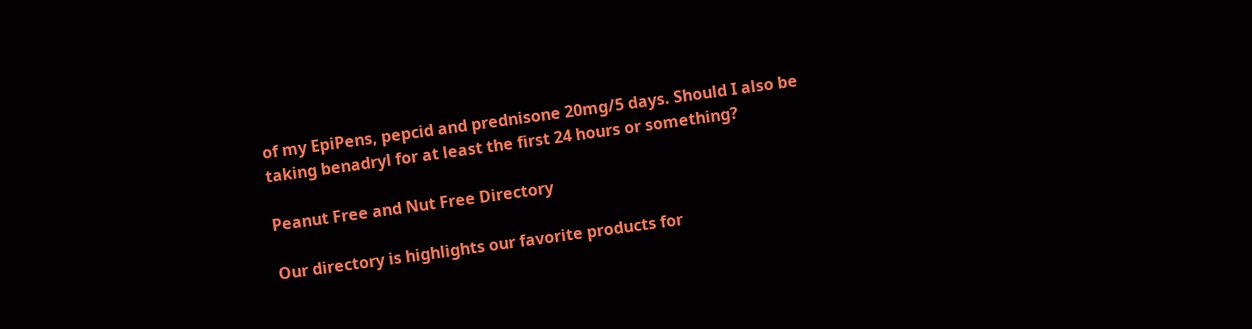of my EpiPens, pepcid and prednisone 20mg/5 days. Should I also be taking benadryl for at least the first 24 hours or something?

Peanut Free and Nut Free Directory

Our directory is highlights our favorite products for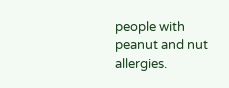people with peanut and nut allergies.